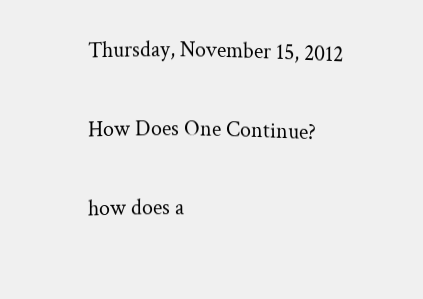Thursday, November 15, 2012

How Does One Continue?

how does a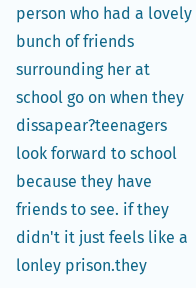person who had a lovely bunch of friends surrounding her at school go on when they dissapear?teenagers look forward to school because they have friends to see. if they didn't it just feels like a lonley prison.they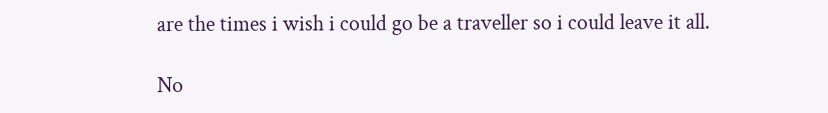are the times i wish i could go be a traveller so i could leave it all.

No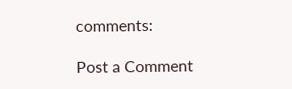comments:

Post a Comment